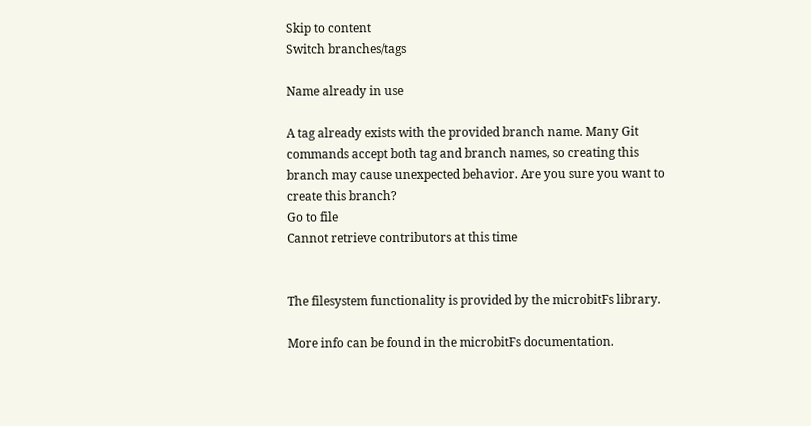Skip to content
Switch branches/tags

Name already in use

A tag already exists with the provided branch name. Many Git commands accept both tag and branch names, so creating this branch may cause unexpected behavior. Are you sure you want to create this branch?
Go to file
Cannot retrieve contributors at this time


The filesystem functionality is provided by the microbitFs library.

More info can be found in the microbitFs documentation.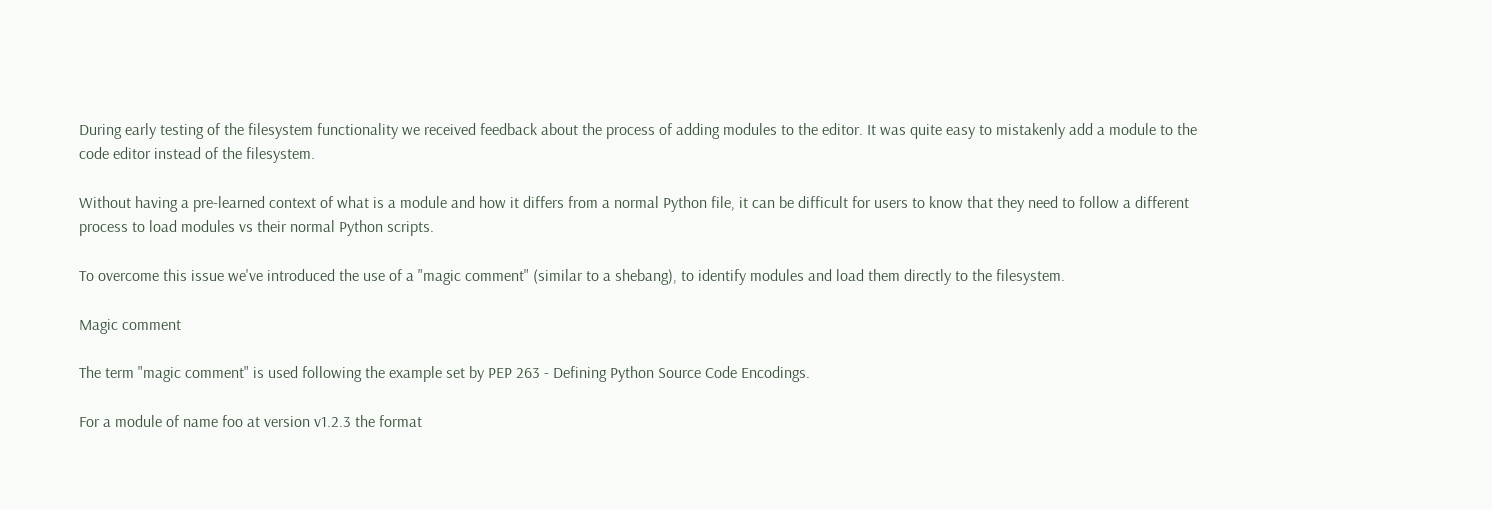During early testing of the filesystem functionality we received feedback about the process of adding modules to the editor. It was quite easy to mistakenly add a module to the code editor instead of the filesystem.

Without having a pre-learned context of what is a module and how it differs from a normal Python file, it can be difficult for users to know that they need to follow a different process to load modules vs their normal Python scripts.

To overcome this issue we've introduced the use of a "magic comment" (similar to a shebang), to identify modules and load them directly to the filesystem.

Magic comment

The term "magic comment" is used following the example set by PEP 263 - Defining Python Source Code Encodings.

For a module of name foo at version v1.2.3 the format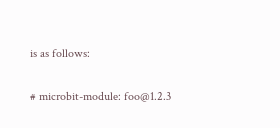is as follows:

# microbit-module: foo@1.2.3